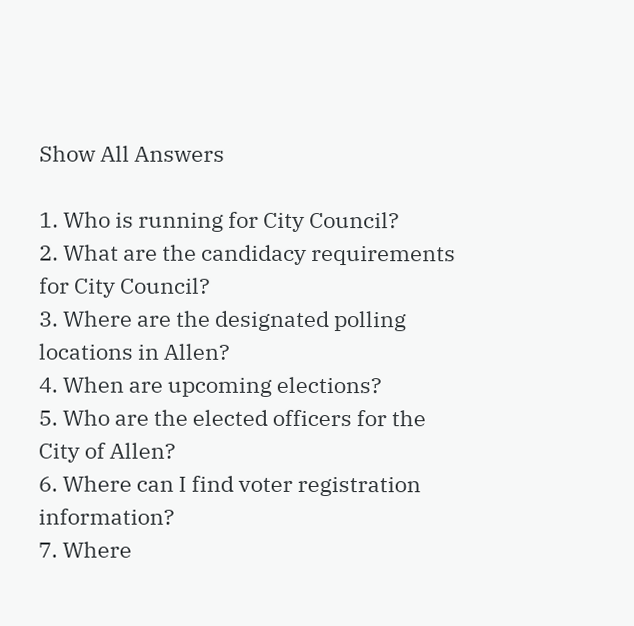Show All Answers

1. Who is running for City Council?
2. What are the candidacy requirements for City Council?
3. Where are the designated polling locations in Allen?
4. When are upcoming elections?
5. Who are the elected officers for the City of Allen?
6. Where can I find voter registration information?
7. Where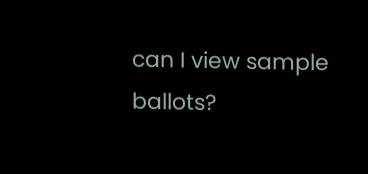can I view sample ballots?